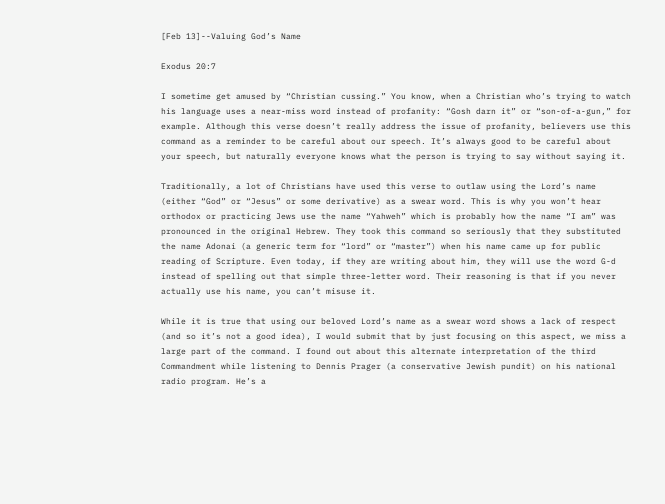[Feb 13]--Valuing God’s Name

Exodus 20:7

I sometime get amused by “Christian cussing.” You know, when a Christian who’s trying to watch his language uses a near-miss word instead of profanity: “Gosh darn it” or “son-of-a-gun,” for example. Although this verse doesn’t really address the issue of profanity, believers use this command as a reminder to be careful about our speech. It’s always good to be careful about your speech, but naturally everyone knows what the person is trying to say without saying it.

Traditionally, a lot of Christians have used this verse to outlaw using the Lord’s name (either “God” or “Jesus” or some derivative) as a swear word. This is why you won’t hear orthodox or practicing Jews use the name “Yahweh” which is probably how the name “I am” was pronounced in the original Hebrew. They took this command so seriously that they substituted the name Adonai (a generic term for “lord” or “master”) when his name came up for public reading of Scripture. Even today, if they are writing about him, they will use the word G-d instead of spelling out that simple three-letter word. Their reasoning is that if you never actually use his name, you can’t misuse it.

While it is true that using our beloved Lord’s name as a swear word shows a lack of respect (and so it’s not a good idea), I would submit that by just focusing on this aspect, we miss a large part of the command. I found out about this alternate interpretation of the third Commandment while listening to Dennis Prager (a conservative Jewish pundit) on his national radio program. He’s a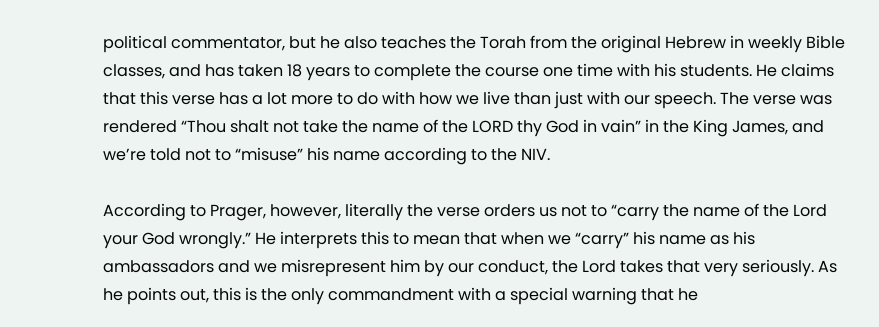political commentator, but he also teaches the Torah from the original Hebrew in weekly Bible classes, and has taken 18 years to complete the course one time with his students. He claims that this verse has a lot more to do with how we live than just with our speech. The verse was rendered “Thou shalt not take the name of the LORD thy God in vain” in the King James, and we’re told not to “misuse” his name according to the NIV.

According to Prager, however, literally the verse orders us not to “carry the name of the Lord your God wrongly.” He interprets this to mean that when we “carry” his name as his ambassadors and we misrepresent him by our conduct, the Lord takes that very seriously. As he points out, this is the only commandment with a special warning that he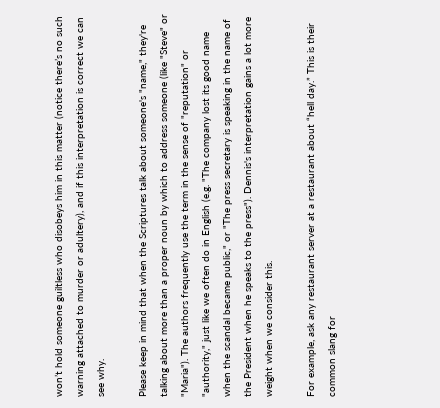won’t hold someone guiltless who disobeys him in this matter (notice there’s no such warning attached to murder or adultery), and if this interpretation is correct we can see why.

Please keep in mind that when the Scriptures talk about someone's "name," they're talking about more than a proper noun by which to address someone (like "Steve" or "Maria"). The authors frequently use the term in the sense of "reputation" or "authority," just like we often do in English (e.g. "The company lost its good name when the scandal became public," or "The press secretary is speaking in the name of the President when he speaks to the press"). Dennis's interpretation gains a lot more weight when we consider this.

For example, ask any restaurant server at a restaurant about “hell day.” This is their common slang for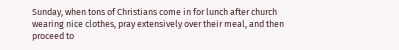Sunday, when tons of Christians come in for lunch after church wearing nice clothes, pray extensively over their meal, and then proceed to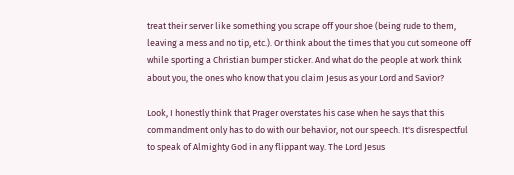treat their server like something you scrape off your shoe (being rude to them, leaving a mess and no tip, etc.). Or think about the times that you cut someone off while sporting a Christian bumper sticker. And what do the people at work think about you, the ones who know that you claim Jesus as your Lord and Savior?

Look, I honestly think that Prager overstates his case when he says that this commandment only has to do with our behavior, not our speech. It's disrespectful to speak of Almighty God in any flippant way. The Lord Jesus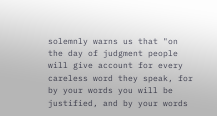solemnly warns us that "on the day of judgment people will give account for every careless word they speak, for by your words you will be justified, and by your words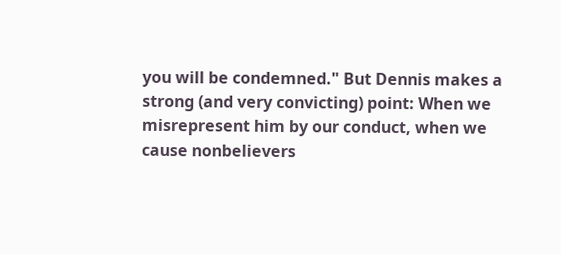you will be condemned." But Dennis makes a strong (and very convicting) point: When we misrepresent him by our conduct, when we cause nonbelievers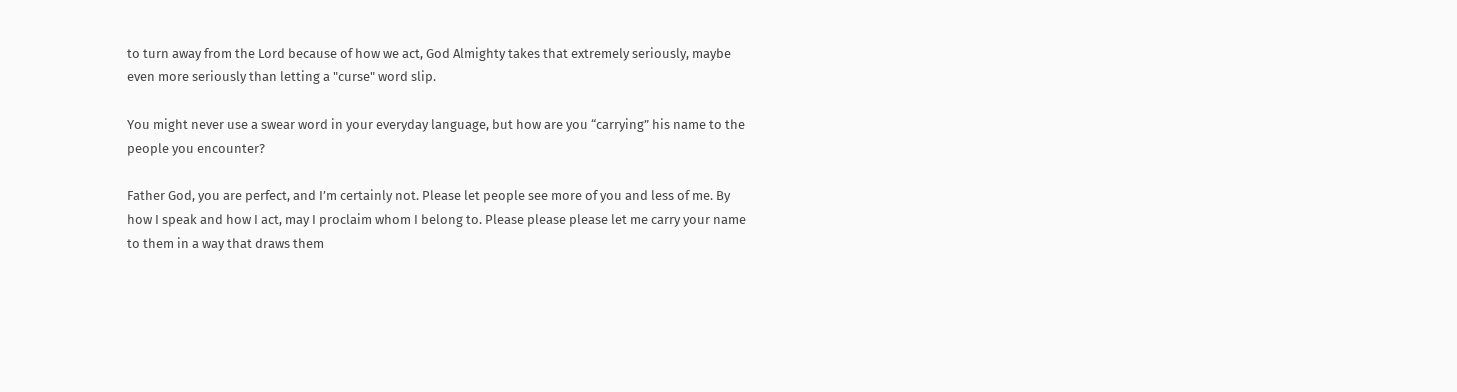to turn away from the Lord because of how we act, God Almighty takes that extremely seriously, maybe even more seriously than letting a "curse" word slip.

You might never use a swear word in your everyday language, but how are you “carrying” his name to the people you encounter?

Father God, you are perfect, and I’m certainly not. Please let people see more of you and less of me. By how I speak and how I act, may I proclaim whom I belong to. Please please please let me carry your name to them in a way that draws them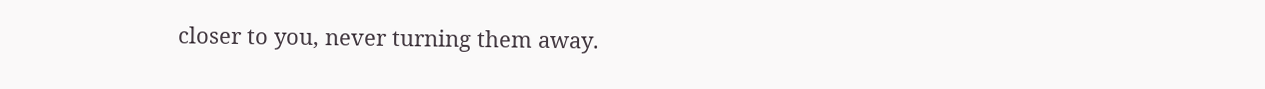closer to you, never turning them away.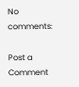No comments:

Post a Comment